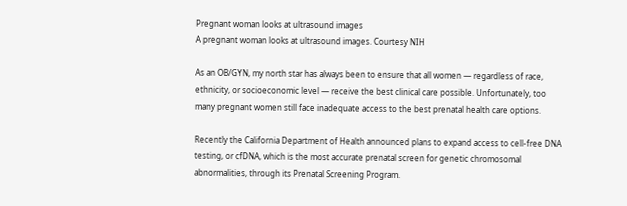Pregnant woman looks at ultrasound images
A pregnant woman looks at ultrasound images. Courtesy NIH

As an OB/GYN, my north star has always been to ensure that all women — regardless of race, ethnicity, or socioeconomic level — receive the best clinical care possible. Unfortunately, too many pregnant women still face inadequate access to the best prenatal health care options.

Recently the California Department of Health announced plans to expand access to cell-free DNA testing, or cfDNA, which is the most accurate prenatal screen for genetic chromosomal abnormalities, through its Prenatal Screening Program.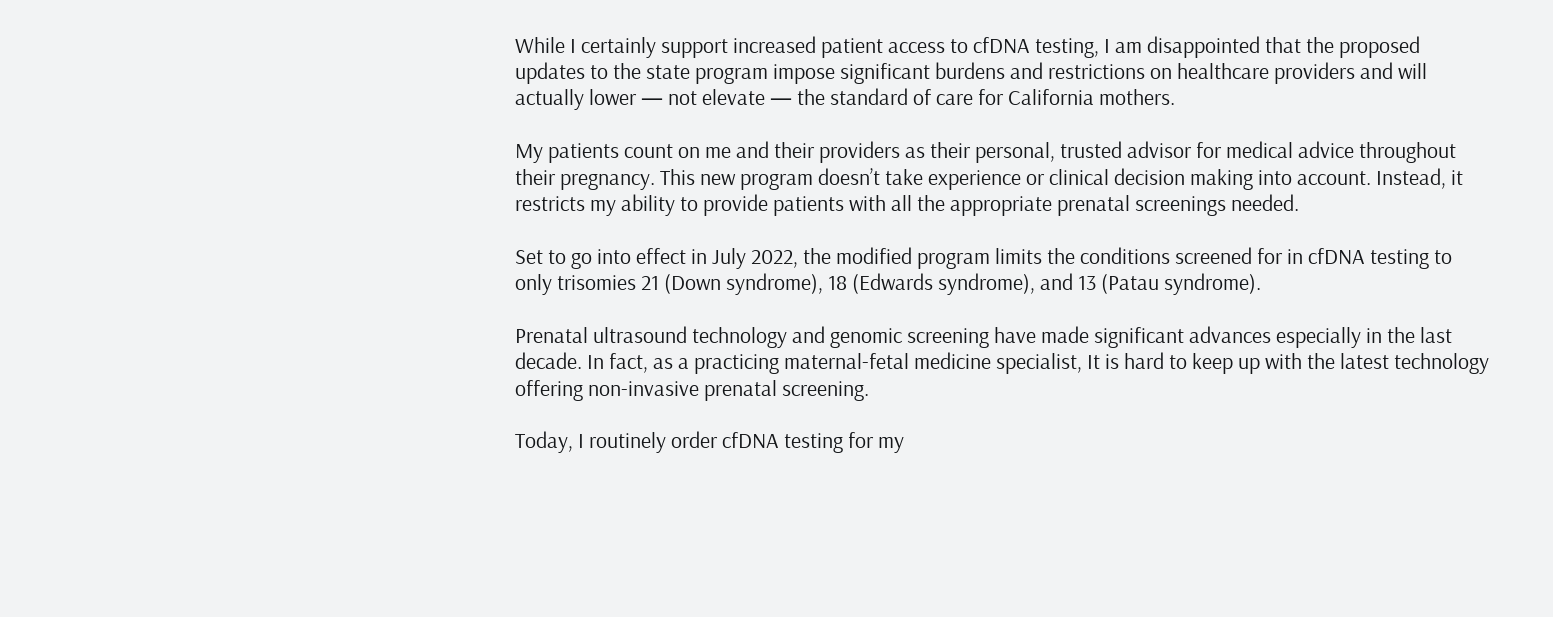While I certainly support increased patient access to cfDNA testing, I am disappointed that the proposed updates to the state program impose significant burdens and restrictions on healthcare providers and will actually lower — not elevate — the standard of care for California mothers.

My patients count on me and their providers as their personal, trusted advisor for medical advice throughout their pregnancy. This new program doesn’t take experience or clinical decision making into account. Instead, it restricts my ability to provide patients with all the appropriate prenatal screenings needed.

Set to go into effect in July 2022, the modified program limits the conditions screened for in cfDNA testing to only trisomies 21 (Down syndrome), 18 (Edwards syndrome), and 13 (Patau syndrome).

Prenatal ultrasound technology and genomic screening have made significant advances especially in the last decade. In fact, as a practicing maternal-fetal medicine specialist, It is hard to keep up with the latest technology offering non-invasive prenatal screening.

Today, I routinely order cfDNA testing for my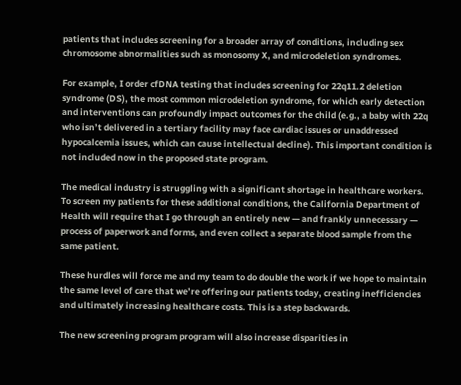patients that includes screening for a broader array of conditions, including sex chromosome abnormalities such as monosomy X, and microdeletion syndromes.

For example, I order cfDNA testing that includes screening for 22q11.2 deletion syndrome (DS), the most common microdeletion syndrome, for which early detection and interventions can profoundly impact outcomes for the child (e.g., a baby with 22q who isn’t delivered in a tertiary facility may face cardiac issues or unaddressed hypocalcemia issues, which can cause intellectual decline). This important condition is not included now in the proposed state program.

The medical industry is struggling with a significant shortage in healthcare workers. To screen my patients for these additional conditions, the California Department of Health will require that I go through an entirely new — and frankly unnecessary — process of paperwork and forms, and even collect a separate blood sample from the same patient.

These hurdles will force me and my team to do double the work if we hope to maintain the same level of care that we’re offering our patients today, creating inefficiencies and ultimately increasing healthcare costs. This is a step backwards.

The new screening program program will also increase disparities in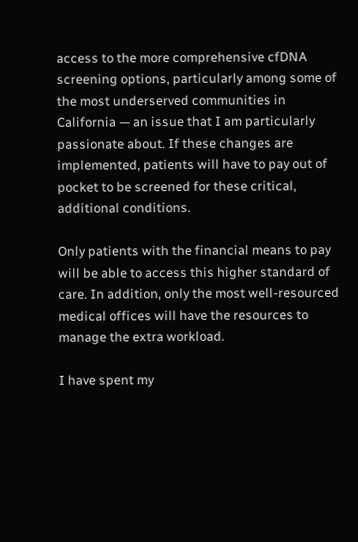access to the more comprehensive cfDNA screening options, particularly among some of the most underserved communities in California — an issue that I am particularly passionate about. If these changes are implemented, patients will have to pay out of pocket to be screened for these critical, additional conditions.

Only patients with the financial means to pay will be able to access this higher standard of care. In addition, only the most well-resourced medical offices will have the resources to manage the extra workload.

I have spent my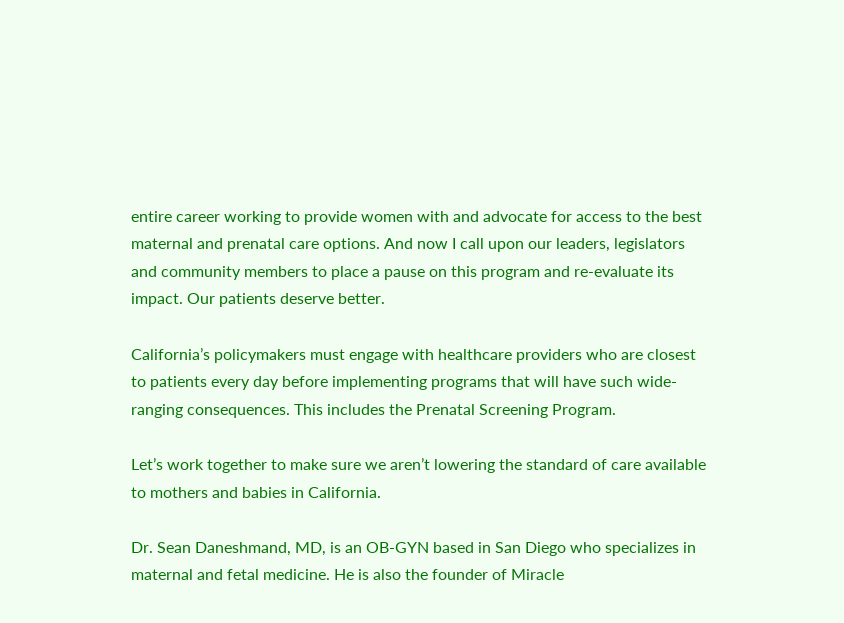entire career working to provide women with and advocate for access to the best maternal and prenatal care options. And now I call upon our leaders, legislators and community members to place a pause on this program and re-evaluate its impact. Our patients deserve better.

California’s policymakers must engage with healthcare providers who are closest to patients every day before implementing programs that will have such wide-ranging consequences. This includes the Prenatal Screening Program.

Let’s work together to make sure we aren’t lowering the standard of care available to mothers and babies in California.

Dr. Sean Daneshmand, MD, is an OB-GYN based in San Diego who specializes in maternal and fetal medicine. He is also the founder of Miracle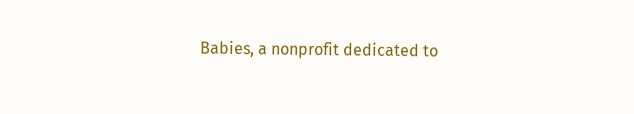Babies, a nonprofit dedicated to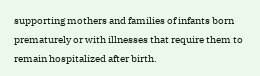supporting mothers and families of infants born prematurely or with illnesses that require them to remain hospitalized after birth.